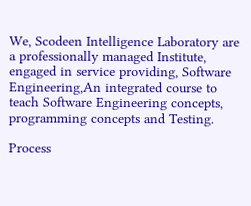We, Scodeen Intelligence Laboratory are a professionally managed Institute, engaged in service providing, Software Engineering,An integrated course to teach Software Engineering concepts, programming concepts and Testing.

Process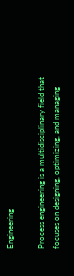Engineering

Process engineering is a multidisciplinary field that focuses on designing, optimizing, and managing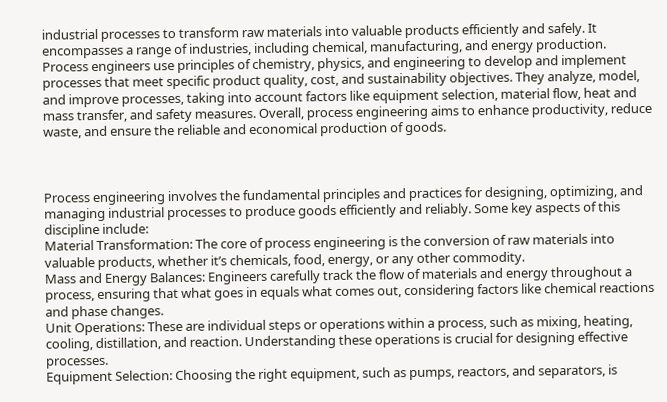industrial processes to transform raw materials into valuable products efficiently and safely. It encompasses a range of industries, including chemical, manufacturing, and energy production. Process engineers use principles of chemistry, physics, and engineering to develop and implement processes that meet specific product quality, cost, and sustainability objectives. They analyze, model, and improve processes, taking into account factors like equipment selection, material flow, heat and mass transfer, and safety measures. Overall, process engineering aims to enhance productivity, reduce waste, and ensure the reliable and economical production of goods.



Process engineering involves the fundamental principles and practices for designing, optimizing, and managing industrial processes to produce goods efficiently and reliably. Some key aspects of this discipline include:
Material Transformation: The core of process engineering is the conversion of raw materials into valuable products, whether it’s chemicals, food, energy, or any other commodity.
Mass and Energy Balances: Engineers carefully track the flow of materials and energy throughout a process, ensuring that what goes in equals what comes out, considering factors like chemical reactions and phase changes.
Unit Operations: These are individual steps or operations within a process, such as mixing, heating, cooling, distillation, and reaction. Understanding these operations is crucial for designing effective processes.
Equipment Selection: Choosing the right equipment, such as pumps, reactors, and separators, is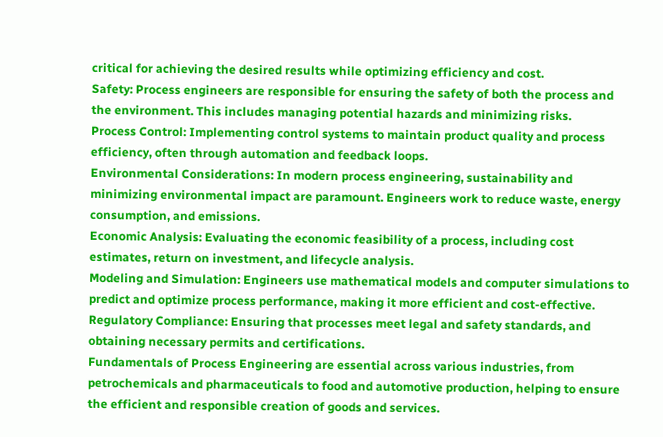critical for achieving the desired results while optimizing efficiency and cost.
Safety: Process engineers are responsible for ensuring the safety of both the process and the environment. This includes managing potential hazards and minimizing risks.
Process Control: Implementing control systems to maintain product quality and process efficiency, often through automation and feedback loops.
Environmental Considerations: In modern process engineering, sustainability and minimizing environmental impact are paramount. Engineers work to reduce waste, energy consumption, and emissions.
Economic Analysis: Evaluating the economic feasibility of a process, including cost estimates, return on investment, and lifecycle analysis.
Modeling and Simulation: Engineers use mathematical models and computer simulations to predict and optimize process performance, making it more efficient and cost-effective.
Regulatory Compliance: Ensuring that processes meet legal and safety standards, and obtaining necessary permits and certifications.
Fundamentals of Process Engineering are essential across various industries, from petrochemicals and pharmaceuticals to food and automotive production, helping to ensure the efficient and responsible creation of goods and services.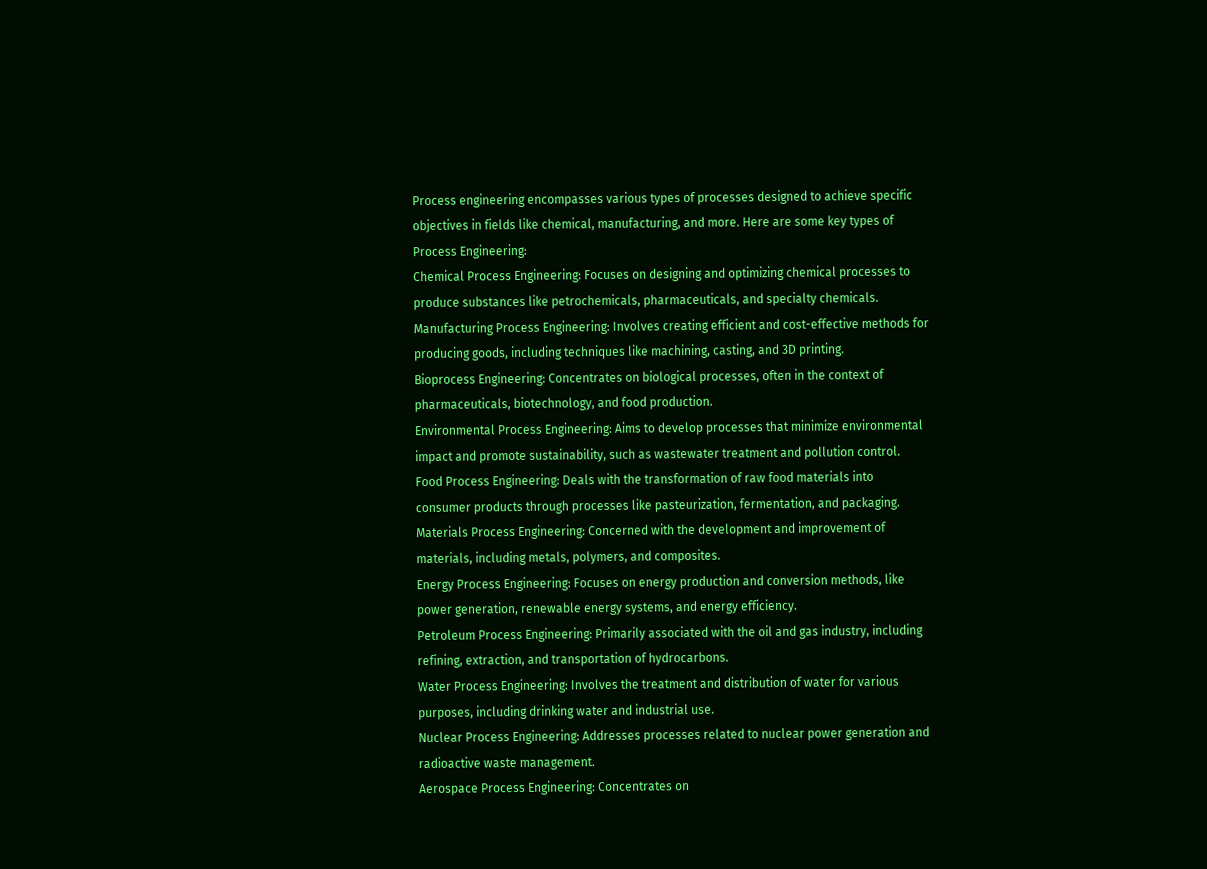Process engineering encompasses various types of processes designed to achieve specific objectives in fields like chemical, manufacturing, and more. Here are some key types of Process Engineering:
Chemical Process Engineering: Focuses on designing and optimizing chemical processes to produce substances like petrochemicals, pharmaceuticals, and specialty chemicals.
Manufacturing Process Engineering: Involves creating efficient and cost-effective methods for producing goods, including techniques like machining, casting, and 3D printing.
Bioprocess Engineering: Concentrates on biological processes, often in the context of pharmaceuticals, biotechnology, and food production.
Environmental Process Engineering: Aims to develop processes that minimize environmental impact and promote sustainability, such as wastewater treatment and pollution control.
Food Process Engineering: Deals with the transformation of raw food materials into consumer products through processes like pasteurization, fermentation, and packaging.
Materials Process Engineering: Concerned with the development and improvement of materials, including metals, polymers, and composites.
Energy Process Engineering: Focuses on energy production and conversion methods, like power generation, renewable energy systems, and energy efficiency.
Petroleum Process Engineering: Primarily associated with the oil and gas industry, including refining, extraction, and transportation of hydrocarbons.
Water Process Engineering: Involves the treatment and distribution of water for various purposes, including drinking water and industrial use.
Nuclear Process Engineering: Addresses processes related to nuclear power generation and radioactive waste management.
Aerospace Process Engineering: Concentrates on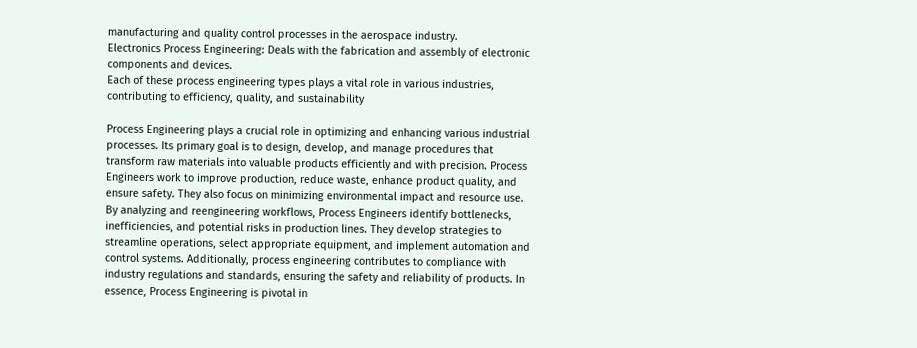manufacturing and quality control processes in the aerospace industry.
Electronics Process Engineering: Deals with the fabrication and assembly of electronic components and devices.
Each of these process engineering types plays a vital role in various industries, contributing to efficiency, quality, and sustainability

Process Engineering plays a crucial role in optimizing and enhancing various industrial processes. Its primary goal is to design, develop, and manage procedures that transform raw materials into valuable products efficiently and with precision. Process Engineers work to improve production, reduce waste, enhance product quality, and ensure safety. They also focus on minimizing environmental impact and resource use.
By analyzing and reengineering workflows, Process Engineers identify bottlenecks, inefficiencies, and potential risks in production lines. They develop strategies to streamline operations, select appropriate equipment, and implement automation and control systems. Additionally, process engineering contributes to compliance with industry regulations and standards, ensuring the safety and reliability of products. In essence, Process Engineering is pivotal in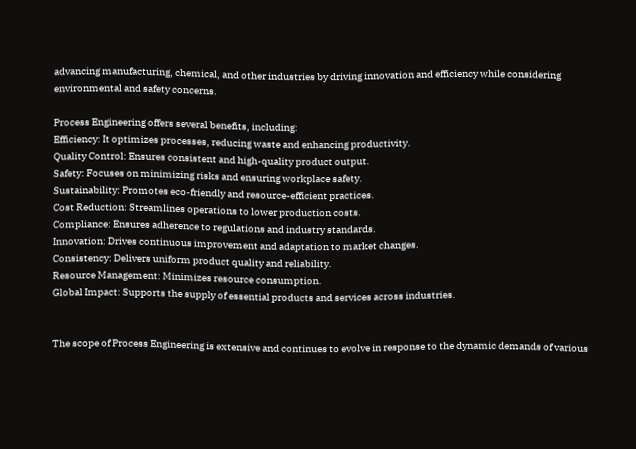advancing manufacturing, chemical, and other industries by driving innovation and efficiency while considering environmental and safety concerns.

Process Engineering offers several benefits, including:
Efficiency: It optimizes processes, reducing waste and enhancing productivity.
Quality Control: Ensures consistent and high-quality product output.
Safety: Focuses on minimizing risks and ensuring workplace safety.
Sustainability: Promotes eco-friendly and resource-efficient practices.
Cost Reduction: Streamlines operations to lower production costs.
Compliance: Ensures adherence to regulations and industry standards.
Innovation: Drives continuous improvement and adaptation to market changes.
Consistency: Delivers uniform product quality and reliability.
Resource Management: Minimizes resource consumption.
Global Impact: Supports the supply of essential products and services across industries.


The scope of Process Engineering is extensive and continues to evolve in response to the dynamic demands of various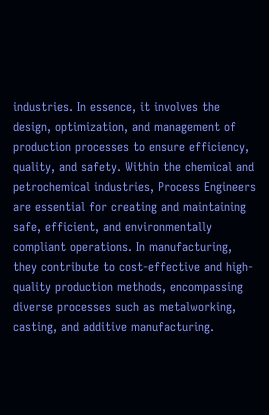industries. In essence, it involves the design, optimization, and management of production processes to ensure efficiency, quality, and safety. Within the chemical and petrochemical industries, Process Engineers are essential for creating and maintaining safe, efficient, and environmentally compliant operations. In manufacturing, they contribute to cost-effective and high-quality production methods, encompassing diverse processes such as metalworking, casting, and additive manufacturing.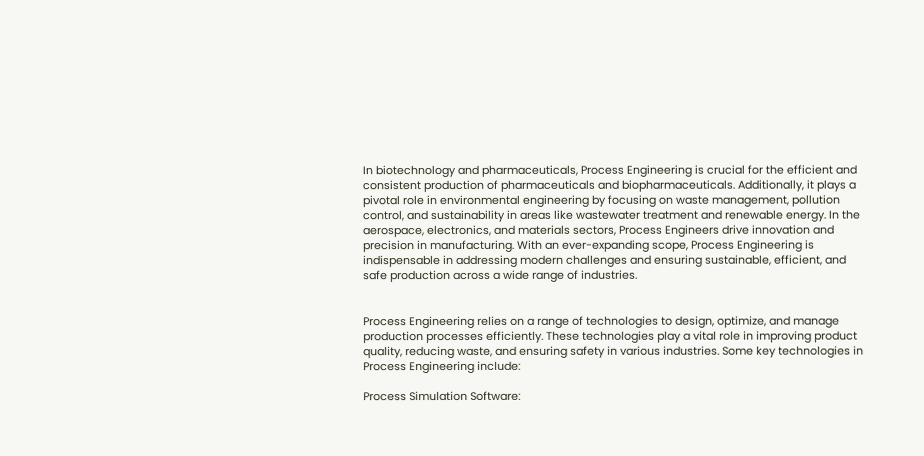In biotechnology and pharmaceuticals, Process Engineering is crucial for the efficient and consistent production of pharmaceuticals and biopharmaceuticals. Additionally, it plays a pivotal role in environmental engineering by focusing on waste management, pollution control, and sustainability in areas like wastewater treatment and renewable energy. In the aerospace, electronics, and materials sectors, Process Engineers drive innovation and precision in manufacturing. With an ever-expanding scope, Process Engineering is indispensable in addressing modern challenges and ensuring sustainable, efficient, and safe production across a wide range of industries.


Process Engineering relies on a range of technologies to design, optimize, and manage production processes efficiently. These technologies play a vital role in improving product quality, reducing waste, and ensuring safety in various industries. Some key technologies in Process Engineering include:

Process Simulation Software: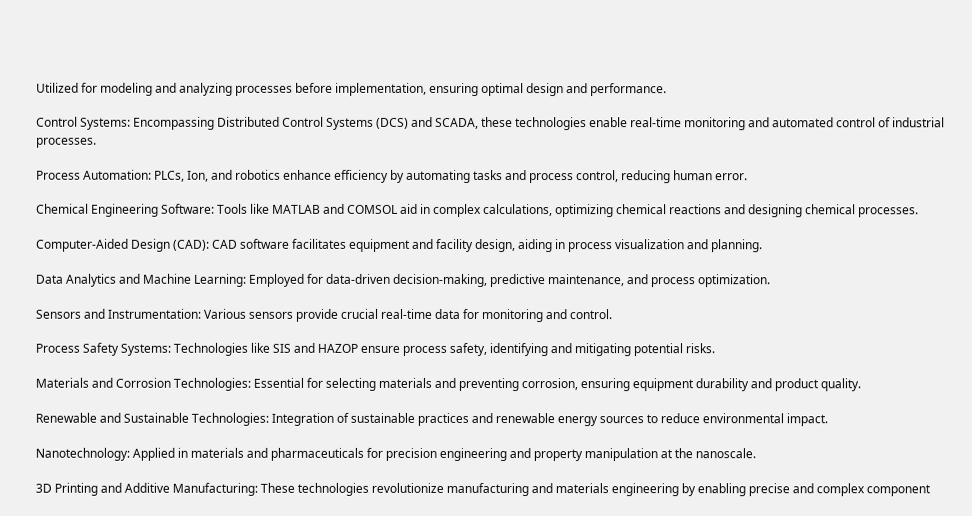Utilized for modeling and analyzing processes before implementation, ensuring optimal design and performance.

Control Systems: Encompassing Distributed Control Systems (DCS) and SCADA, these technologies enable real-time monitoring and automated control of industrial processes.

Process Automation: PLCs, Ion, and robotics enhance efficiency by automating tasks and process control, reducing human error.

Chemical Engineering Software: Tools like MATLAB and COMSOL aid in complex calculations, optimizing chemical reactions and designing chemical processes.

Computer-Aided Design (CAD): CAD software facilitates equipment and facility design, aiding in process visualization and planning.

Data Analytics and Machine Learning: Employed for data-driven decision-making, predictive maintenance, and process optimization.

Sensors and Instrumentation: Various sensors provide crucial real-time data for monitoring and control.

Process Safety Systems: Technologies like SIS and HAZOP ensure process safety, identifying and mitigating potential risks.

Materials and Corrosion Technologies: Essential for selecting materials and preventing corrosion, ensuring equipment durability and product quality.

Renewable and Sustainable Technologies: Integration of sustainable practices and renewable energy sources to reduce environmental impact.

Nanotechnology: Applied in materials and pharmaceuticals for precision engineering and property manipulation at the nanoscale.

3D Printing and Additive Manufacturing: These technologies revolutionize manufacturing and materials engineering by enabling precise and complex component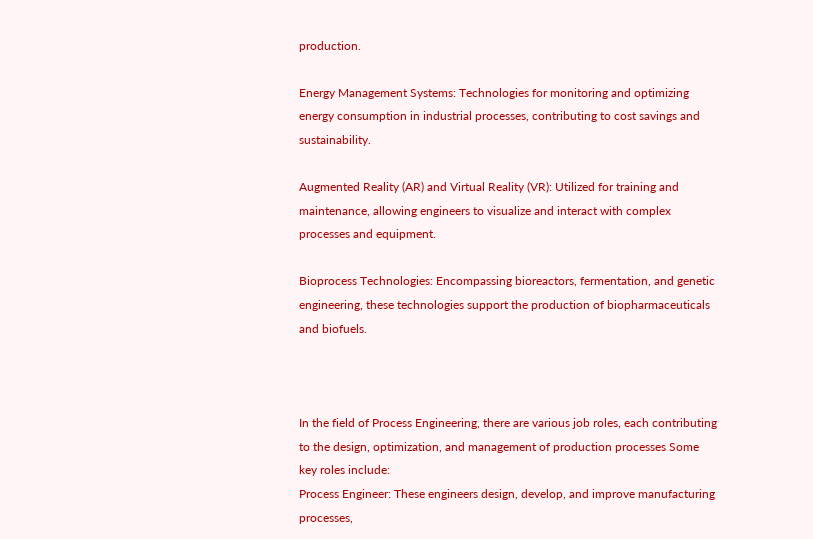production.

Energy Management Systems: Technologies for monitoring and optimizing energy consumption in industrial processes, contributing to cost savings and sustainability.

Augmented Reality (AR) and Virtual Reality (VR): Utilized for training and maintenance, allowing engineers to visualize and interact with complex processes and equipment.

Bioprocess Technologies: Encompassing bioreactors, fermentation, and genetic engineering, these technologies support the production of biopharmaceuticals and biofuels.



In the field of Process Engineering, there are various job roles, each contributing to the design, optimization, and management of production processes Some key roles include:
Process Engineer: These engineers design, develop, and improve manufacturing processes,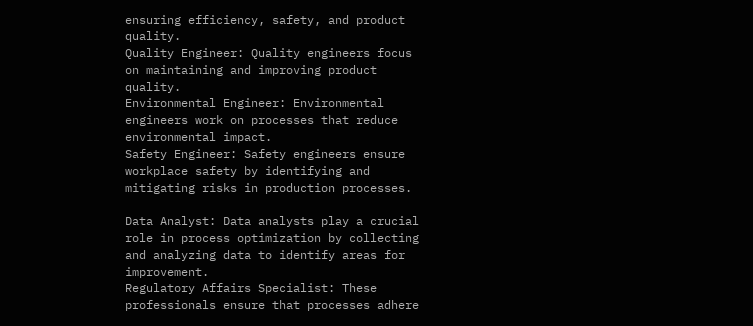ensuring efficiency, safety, and product quality.
Quality Engineer: Quality engineers focus on maintaining and improving product quality.
Environmental Engineer: Environmental engineers work on processes that reduce environmental impact.
Safety Engineer: Safety engineers ensure workplace safety by identifying and mitigating risks in production processes.

Data Analyst: Data analysts play a crucial role in process optimization by collecting and analyzing data to identify areas for improvement.
Regulatory Affairs Specialist: These professionals ensure that processes adhere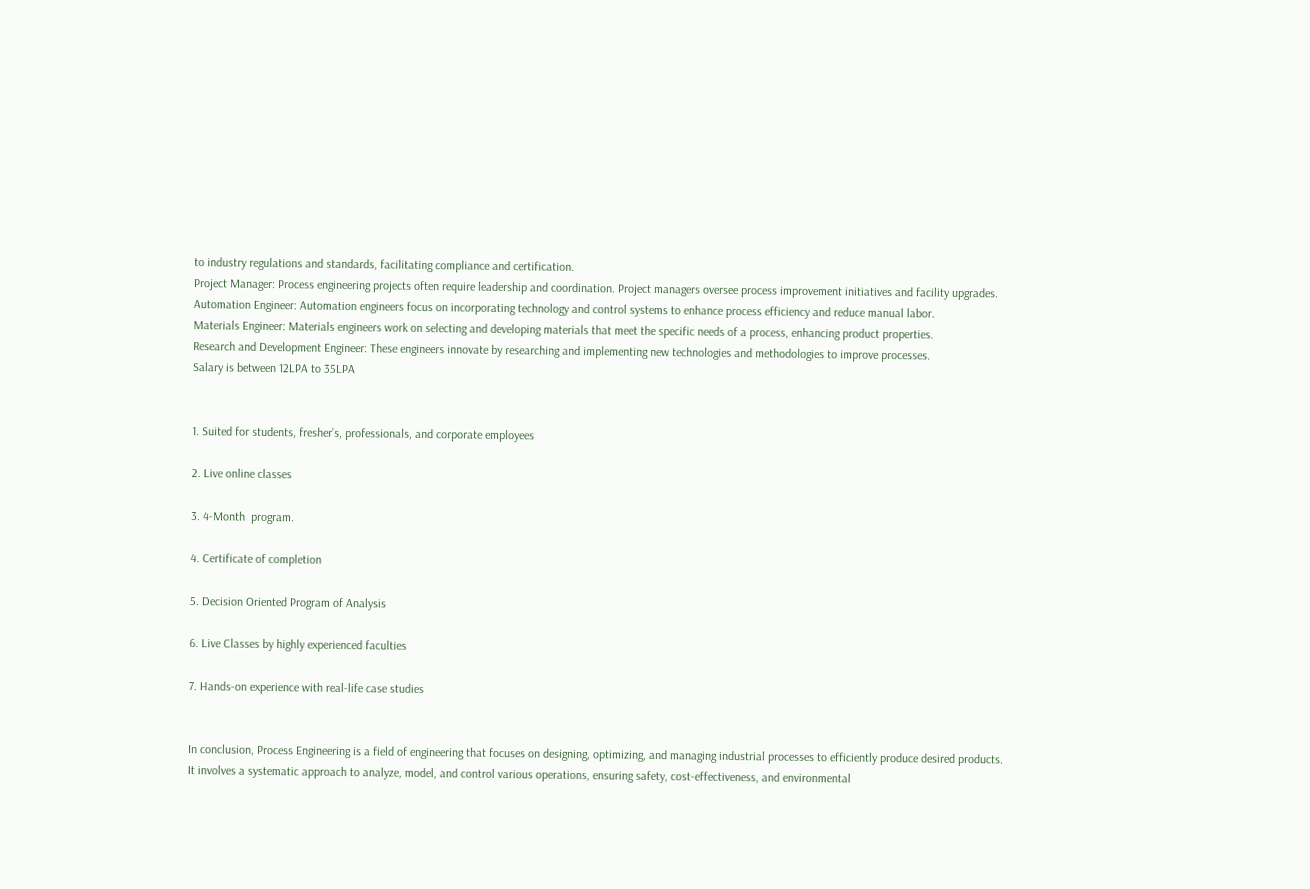to industry regulations and standards, facilitating compliance and certification.
Project Manager: Process engineering projects often require leadership and coordination. Project managers oversee process improvement initiatives and facility upgrades.
Automation Engineer: Automation engineers focus on incorporating technology and control systems to enhance process efficiency and reduce manual labor.
Materials Engineer: Materials engineers work on selecting and developing materials that meet the specific needs of a process, enhancing product properties.
Research and Development Engineer: These engineers innovate by researching and implementing new technologies and methodologies to improve processes.
Salary is between 12LPA to 35LPA


1. Suited for students, fresher’s, professionals, and corporate employees

2. Live online classes

3. 4-Month  program.

4. Certificate of completion

5. Decision Oriented Program of Analysis

6. Live Classes by highly experienced faculties

7. Hands-on experience with real-life case studies


In conclusion, Process Engineering is a field of engineering that focuses on designing, optimizing, and managing industrial processes to efficiently produce desired products. It involves a systematic approach to analyze, model, and control various operations, ensuring safety, cost-effectiveness, and environmental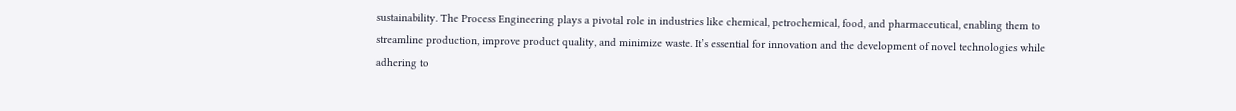sustainability. The Process Engineering plays a pivotal role in industries like chemical, petrochemical, food, and pharmaceutical, enabling them to streamline production, improve product quality, and minimize waste. It’s essential for innovation and the development of novel technologies while adhering to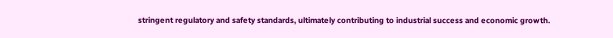stringent regulatory and safety standards, ultimately contributing to industrial success and economic growth.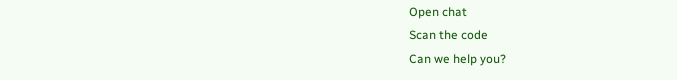Open chat
Scan the code
Can we help you?